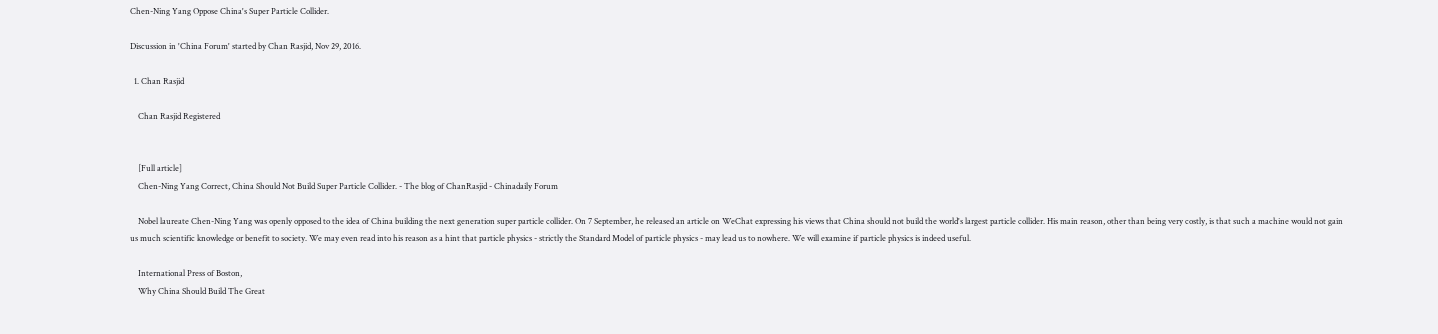Chen-Ning Yang Oppose China's Super Particle Collider.

Discussion in 'China Forum' started by Chan Rasjid, Nov 29, 2016.

  1. Chan Rasjid

    Chan Rasjid Registered


    [Full article]
    Chen-Ning Yang Correct, China Should Not Build Super Particle Collider. - The blog of ChanRasjid - Chinadaily Forum

    Nobel laureate Chen-Ning Yang was openly opposed to the idea of China building the next generation super particle collider. On 7 September, he released an article on WeChat expressing his views that China should not build the world's largest particle collider. His main reason, other than being very costly, is that such a machine would not gain us much scientific knowledge or benefit to society. We may even read into his reason as a hint that particle physics - strictly the Standard Model of particle physics - may lead us to nowhere. We will examine if particle physics is indeed useful.

    International Press of Boston,
    Why China Should Build The Great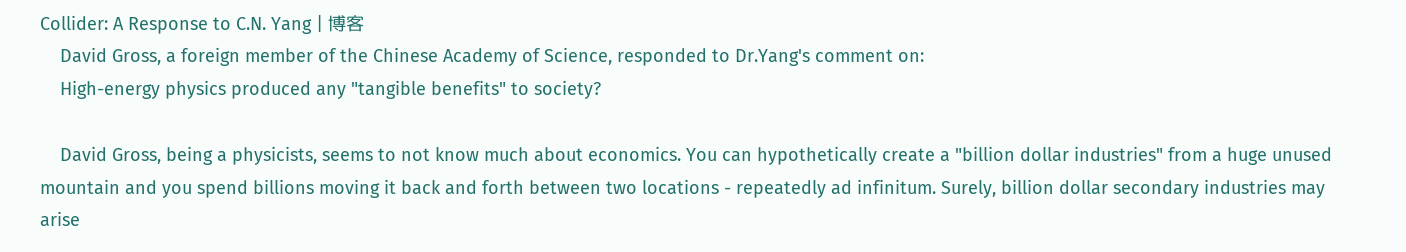Collider: A Response to C.N. Yang | 博客
    David Gross, a foreign member of the Chinese Academy of Science, responded to Dr.Yang's comment on:
    High-energy physics produced any "tangible benefits" to society?

    David Gross, being a physicists, seems to not know much about economics. You can hypothetically create a "billion dollar industries" from a huge unused mountain and you spend billions moving it back and forth between two locations - repeatedly ad infinitum. Surely, billion dollar secondary industries may arise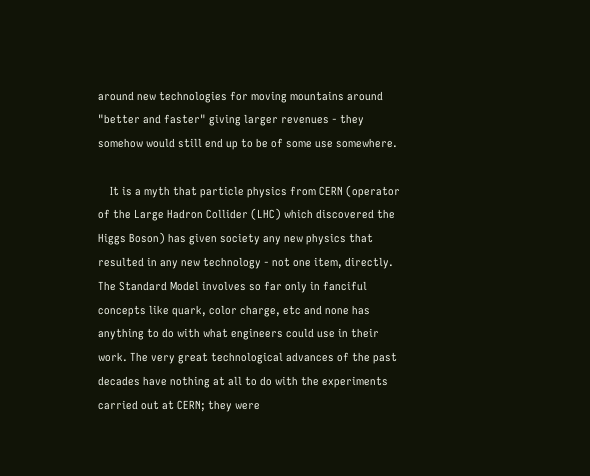around new technologies for moving mountains around "better and faster" giving larger revenues - they somehow would still end up to be of some use somewhere.

    It is a myth that particle physics from CERN (operator of the Large Hadron Collider (LHC) which discovered the Higgs Boson) has given society any new physics that resulted in any new technology - not one item, directly. The Standard Model involves so far only in fanciful concepts like quark, color charge, etc and none has anything to do with what engineers could use in their work. The very great technological advances of the past decades have nothing at all to do with the experiments carried out at CERN; they were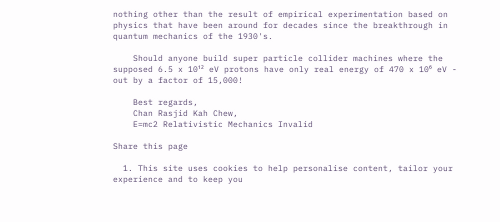nothing other than the result of empirical experimentation based on physics that have been around for decades since the breakthrough in quantum mechanics of the 1930's.

    Should anyone build super particle collider machines where the supposed 6.5 x 10¹² eV protons have only real energy of 470 x 10⁶ eV - out by a factor of 15,000!

    Best regards,
    Chan Rasjid Kah Chew,
    E=mc2 Relativistic Mechanics Invalid

Share this page

  1. This site uses cookies to help personalise content, tailor your experience and to keep you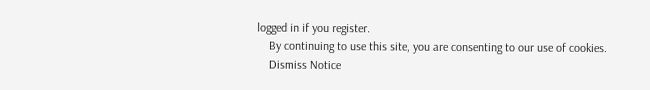logged in if you register.
    By continuing to use this site, you are consenting to our use of cookies.
    Dismiss Notice